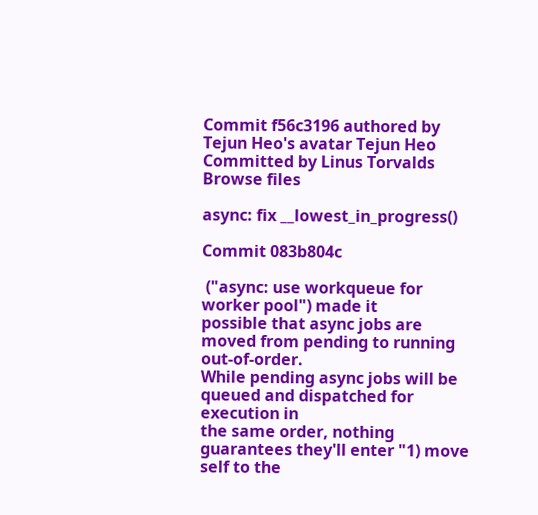Commit f56c3196 authored by Tejun Heo's avatar Tejun Heo Committed by Linus Torvalds
Browse files

async: fix __lowest_in_progress()

Commit 083b804c

 ("async: use workqueue for worker pool") made it
possible that async jobs are moved from pending to running out-of-order.
While pending async jobs will be queued and dispatched for execution in
the same order, nothing guarantees they'll enter "1) move self to the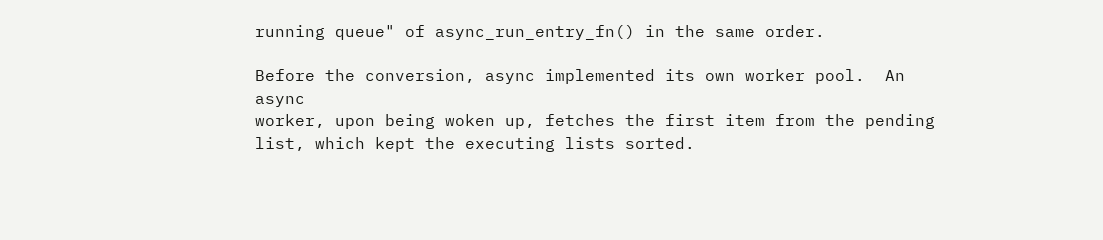running queue" of async_run_entry_fn() in the same order.

Before the conversion, async implemented its own worker pool.  An async
worker, upon being woken up, fetches the first item from the pending
list, which kept the executing lists sorted.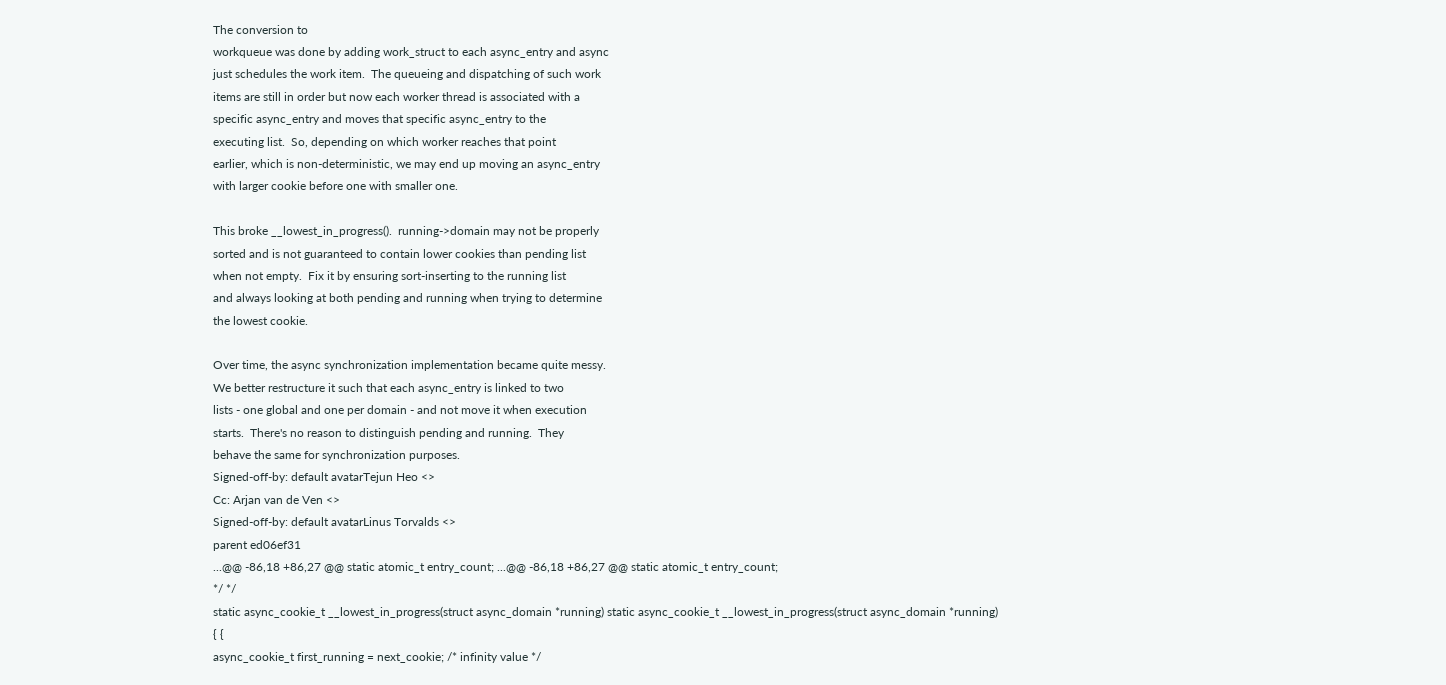The conversion to
workqueue was done by adding work_struct to each async_entry and async
just schedules the work item.  The queueing and dispatching of such work
items are still in order but now each worker thread is associated with a
specific async_entry and moves that specific async_entry to the
executing list.  So, depending on which worker reaches that point
earlier, which is non-deterministic, we may end up moving an async_entry
with larger cookie before one with smaller one.

This broke __lowest_in_progress().  running->domain may not be properly
sorted and is not guaranteed to contain lower cookies than pending list
when not empty.  Fix it by ensuring sort-inserting to the running list
and always looking at both pending and running when trying to determine
the lowest cookie.

Over time, the async synchronization implementation became quite messy.
We better restructure it such that each async_entry is linked to two
lists - one global and one per domain - and not move it when execution
starts.  There's no reason to distinguish pending and running.  They
behave the same for synchronization purposes.
Signed-off-by: default avatarTejun Heo <>
Cc: Arjan van de Ven <>
Signed-off-by: default avatarLinus Torvalds <>
parent ed06ef31
...@@ -86,18 +86,27 @@ static atomic_t entry_count; ...@@ -86,18 +86,27 @@ static atomic_t entry_count;
*/ */
static async_cookie_t __lowest_in_progress(struct async_domain *running) static async_cookie_t __lowest_in_progress(struct async_domain *running)
{ {
async_cookie_t first_running = next_cookie; /* infinity value */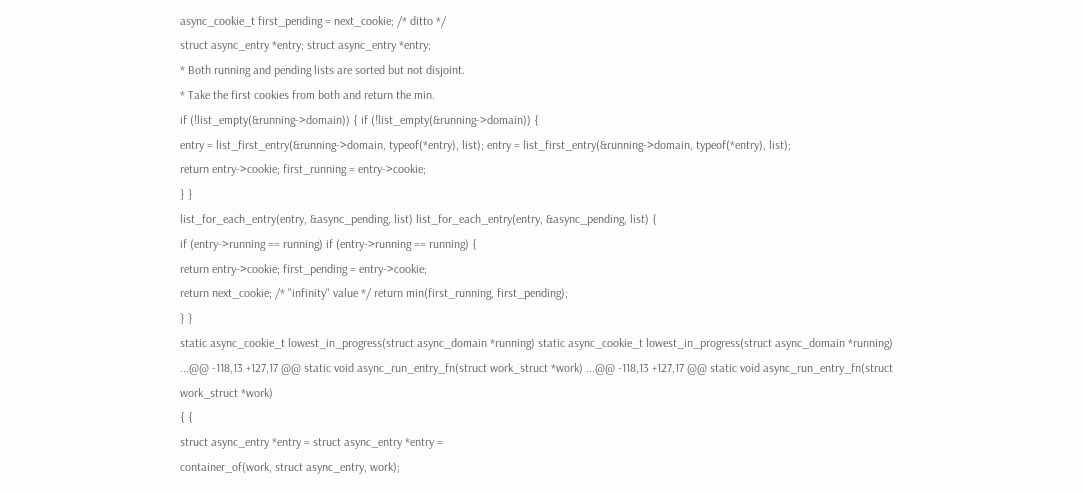async_cookie_t first_pending = next_cookie; /* ditto */
struct async_entry *entry; struct async_entry *entry;
* Both running and pending lists are sorted but not disjoint.
* Take the first cookies from both and return the min.
if (!list_empty(&running->domain)) { if (!list_empty(&running->domain)) {
entry = list_first_entry(&running->domain, typeof(*entry), list); entry = list_first_entry(&running->domain, typeof(*entry), list);
return entry->cookie; first_running = entry->cookie;
} }
list_for_each_entry(entry, &async_pending, list) list_for_each_entry(entry, &async_pending, list) {
if (entry->running == running) if (entry->running == running) {
return entry->cookie; first_pending = entry->cookie;
return next_cookie; /* "infinity" value */ return min(first_running, first_pending);
} }
static async_cookie_t lowest_in_progress(struct async_domain *running) static async_cookie_t lowest_in_progress(struct async_domain *running)
...@@ -118,13 +127,17 @@ static void async_run_entry_fn(struct work_struct *work) ...@@ -118,13 +127,17 @@ static void async_run_entry_fn(struct work_struct *work)
{ {
struct async_entry *entry = struct async_entry *entry =
container_of(work, struct async_entry, work);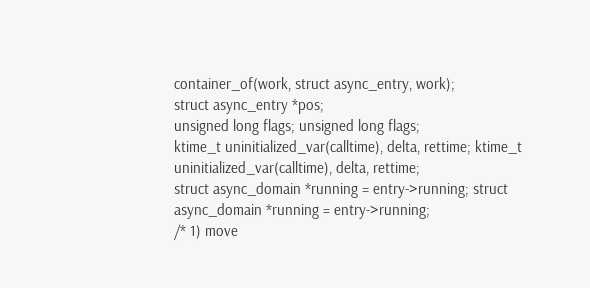container_of(work, struct async_entry, work);
struct async_entry *pos;
unsigned long flags; unsigned long flags;
ktime_t uninitialized_var(calltime), delta, rettime; ktime_t uninitialized_var(calltime), delta, rettime;
struct async_domain *running = entry->running; struct async_domain *running = entry->running;
/* 1) move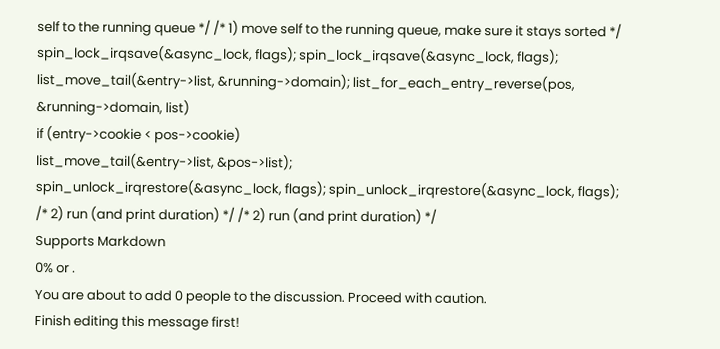self to the running queue */ /* 1) move self to the running queue, make sure it stays sorted */
spin_lock_irqsave(&async_lock, flags); spin_lock_irqsave(&async_lock, flags);
list_move_tail(&entry->list, &running->domain); list_for_each_entry_reverse(pos, &running->domain, list)
if (entry->cookie < pos->cookie)
list_move_tail(&entry->list, &pos->list);
spin_unlock_irqrestore(&async_lock, flags); spin_unlock_irqrestore(&async_lock, flags);
/* 2) run (and print duration) */ /* 2) run (and print duration) */
Supports Markdown
0% or .
You are about to add 0 people to the discussion. Proceed with caution.
Finish editing this message first!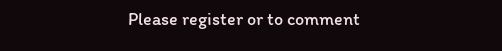Please register or to comment